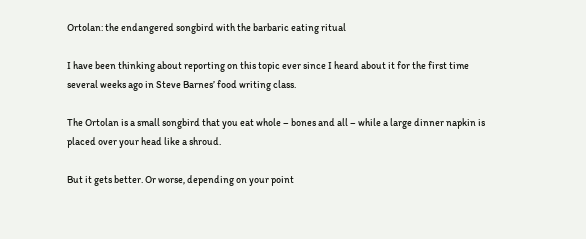Ortolan: the endangered songbird with the barbaric eating ritual

I have been thinking about reporting on this topic ever since I heard about it for the first time several weeks ago in Steve Barnes’ food writing class.

The Ortolan is a small songbird that you eat whole – bones and all – while a large dinner napkin is placed over your head like a shroud.

But it gets better. Or worse, depending on your point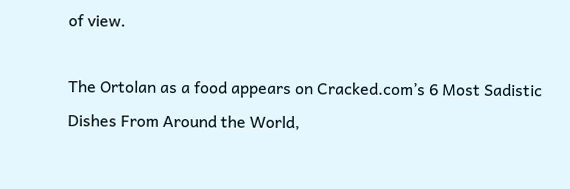of view.

The Ortolan as a food appears on Cracked.com’s 6 Most Sadistic Dishes From Around the World,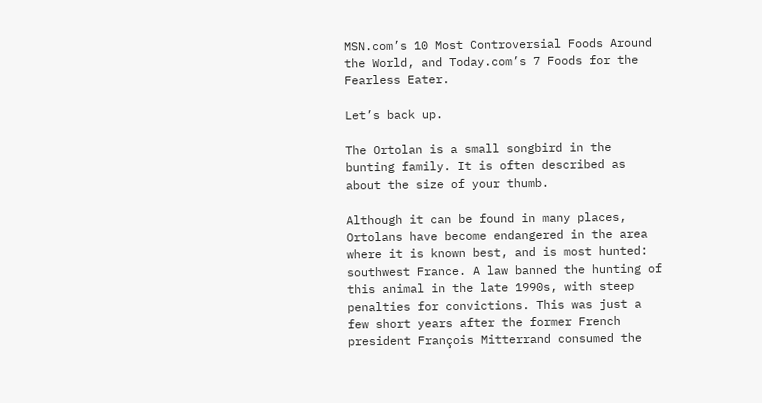MSN.com’s 10 Most Controversial Foods Around the World, and Today.com’s 7 Foods for the Fearless Eater.

Let’s back up.

The Ortolan is a small songbird in the bunting family. It is often described as about the size of your thumb.

Although it can be found in many places, Ortolans have become endangered in the area where it is known best, and is most hunted: southwest France. A law banned the hunting of this animal in the late 1990s, with steep penalties for convictions. This was just a few short years after the former French president François Mitterrand consumed the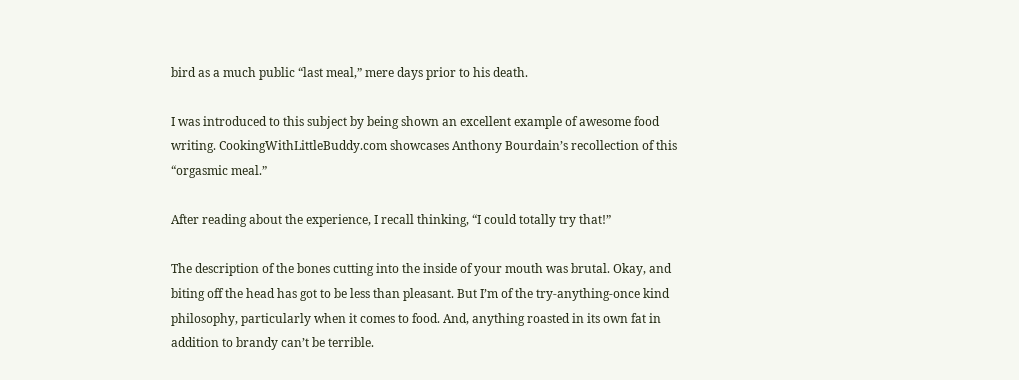bird as a much public “last meal,” mere days prior to his death.

I was introduced to this subject by being shown an excellent example of awesome food writing. CookingWithLittleBuddy.com showcases Anthony Bourdain’s recollection of this “orgasmic meal.”

After reading about the experience, I recall thinking, “I could totally try that!”

The description of the bones cutting into the inside of your mouth was brutal. Okay, and biting off the head has got to be less than pleasant. But I’m of the try-anything-once kind philosophy, particularly when it comes to food. And, anything roasted in its own fat in addition to brandy can’t be terrible.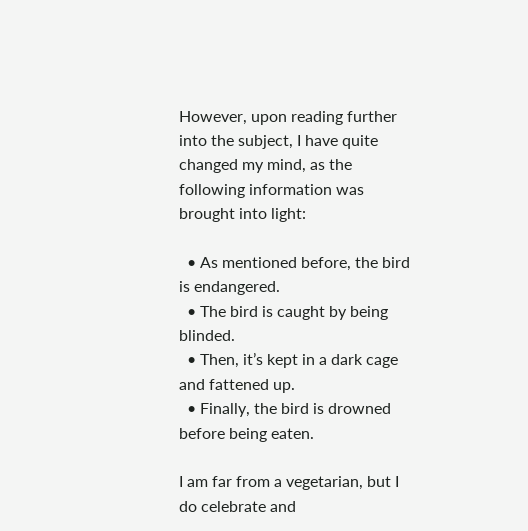However, upon reading further into the subject, I have quite changed my mind, as the following information was brought into light:

  • As mentioned before, the bird is endangered.
  • The bird is caught by being blinded.
  • Then, it’s kept in a dark cage and fattened up.
  • Finally, the bird is drowned before being eaten.

I am far from a vegetarian, but I do celebrate and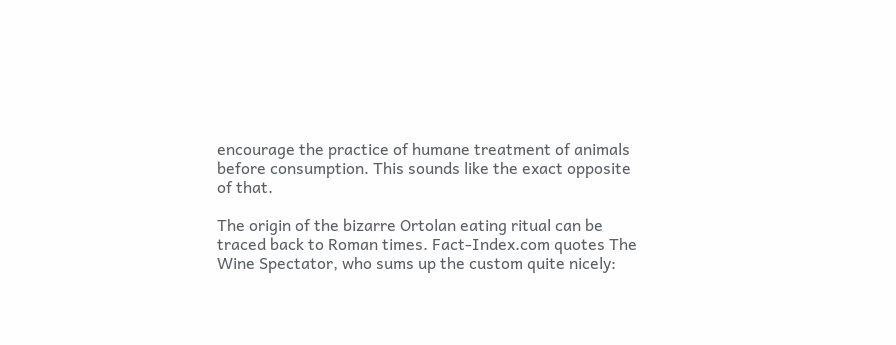encourage the practice of humane treatment of animals before consumption. This sounds like the exact opposite of that.

The origin of the bizarre Ortolan eating ritual can be traced back to Roman times. Fact-Index.com quotes The Wine Spectator, who sums up the custom quite nicely: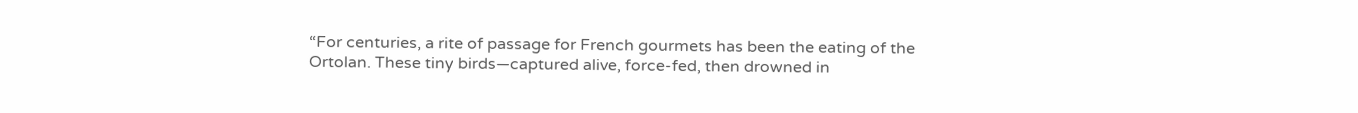“For centuries, a rite of passage for French gourmets has been the eating of the Ortolan. These tiny birds—captured alive, force-fed, then drowned in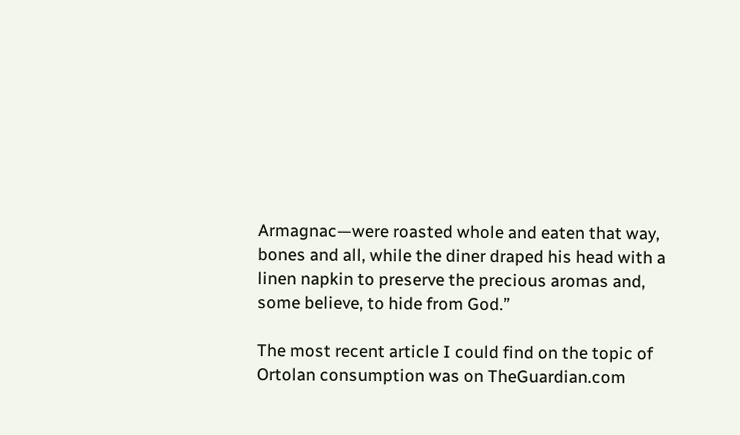Armagnac—were roasted whole and eaten that way, bones and all, while the diner draped his head with a linen napkin to preserve the precious aromas and, some believe, to hide from God.”

The most recent article I could find on the topic of Ortolan consumption was on TheGuardian.com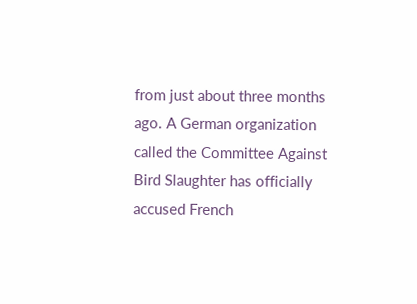from just about three months ago. A German organization called the Committee Against Bird Slaughter has officially accused French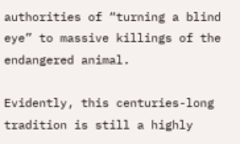authorities of “turning a blind eye” to massive killings of the endangered animal.

Evidently, this centuries-long tradition is still a highly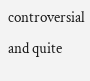controversial and quite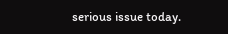serious issue today.